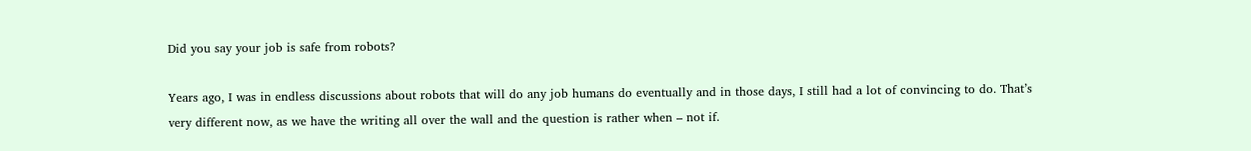Did you say your job is safe from robots?

Years ago, I was in endless discussions about robots that will do any job humans do eventually and in those days, I still had a lot of convincing to do. That’s very different now, as we have the writing all over the wall and the question is rather when – not if.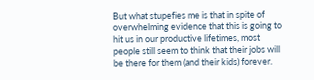But what stupefies me is that in spite of overwhelming evidence that this is going to hit us in our productive lifetimes, most people still seem to think that their jobs will be there for them (and their kids) forever.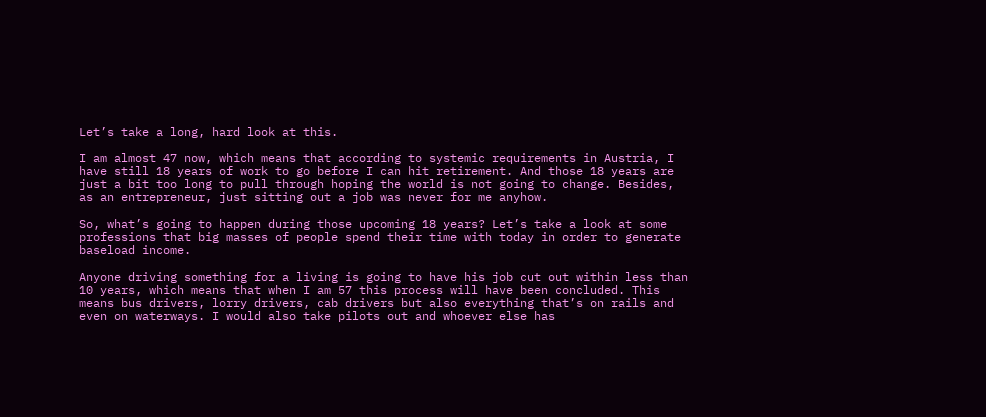Let’s take a long, hard look at this.

I am almost 47 now, which means that according to systemic requirements in Austria, I have still 18 years of work to go before I can hit retirement. And those 18 years are just a bit too long to pull through hoping the world is not going to change. Besides, as an entrepreneur, just sitting out a job was never for me anyhow.

So, what’s going to happen during those upcoming 18 years? Let’s take a look at some professions that big masses of people spend their time with today in order to generate baseload income.

Anyone driving something for a living is going to have his job cut out within less than 10 years, which means that when I am 57 this process will have been concluded. This means bus drivers, lorry drivers, cab drivers but also everything that’s on rails and even on waterways. I would also take pilots out and whoever else has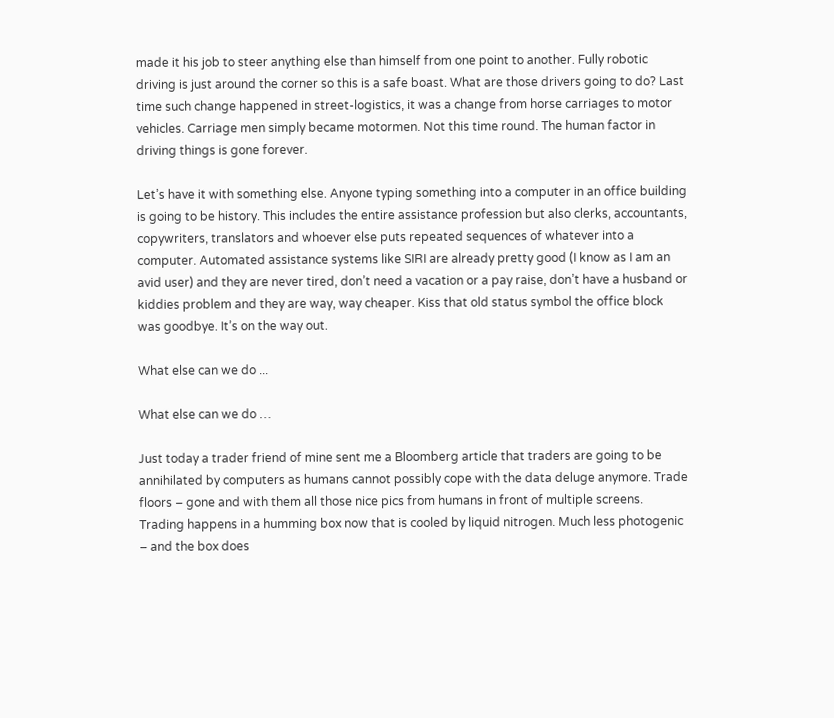made it his job to steer anything else than himself from one point to another. Fully robotic driving is just around the corner so this is a safe boast. What are those drivers going to do? Last time such change happened in street-logistics, it was a change from horse carriages to motor vehicles. Carriage men simply became motormen. Not this time round. The human factor in driving things is gone forever.

Let’s have it with something else. Anyone typing something into a computer in an office building is going to be history. This includes the entire assistance profession but also clerks, accountants, copywriters, translators and whoever else puts repeated sequences of whatever into a computer. Automated assistance systems like SIRI are already pretty good (I know as I am an avid user) and they are never tired, don’t need a vacation or a pay raise, don’t have a husband or kiddies problem and they are way, way cheaper. Kiss that old status symbol the office block was goodbye. It’s on the way out.

What else can we do ...

What else can we do …

Just today a trader friend of mine sent me a Bloomberg article that traders are going to be annihilated by computers as humans cannot possibly cope with the data deluge anymore. Trade floors – gone and with them all those nice pics from humans in front of multiple screens. Trading happens in a humming box now that is cooled by liquid nitrogen. Much less photogenic – and the box does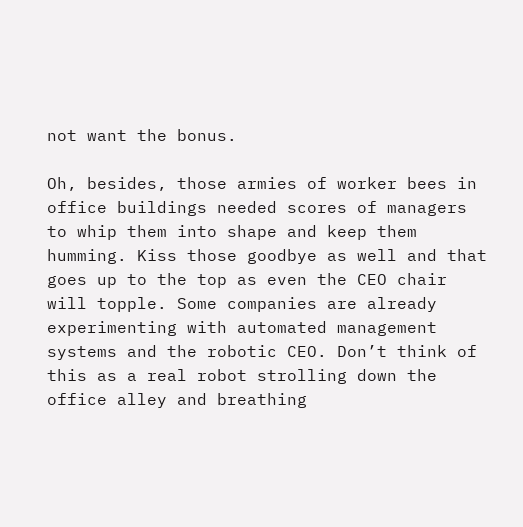not want the bonus.

Oh, besides, those armies of worker bees in office buildings needed scores of managers to whip them into shape and keep them humming. Kiss those goodbye as well and that goes up to the top as even the CEO chair will topple. Some companies are already experimenting with automated management systems and the robotic CEO. Don’t think of this as a real robot strolling down the office alley and breathing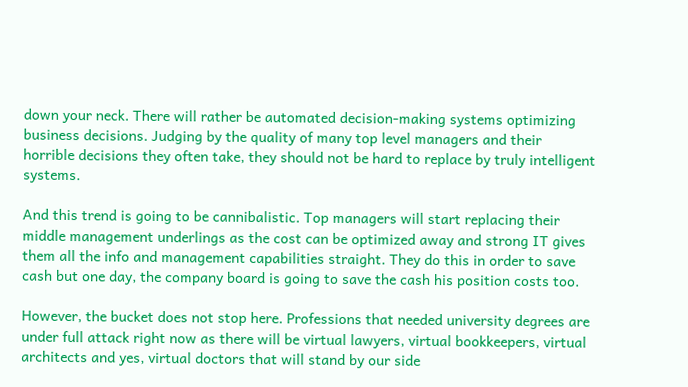down your neck. There will rather be automated decision-making systems optimizing business decisions. Judging by the quality of many top level managers and their horrible decisions they often take, they should not be hard to replace by truly intelligent systems.

And this trend is going to be cannibalistic. Top managers will start replacing their middle management underlings as the cost can be optimized away and strong IT gives them all the info and management capabilities straight. They do this in order to save cash but one day, the company board is going to save the cash his position costs too.

However, the bucket does not stop here. Professions that needed university degrees are under full attack right now as there will be virtual lawyers, virtual bookkeepers, virtual architects and yes, virtual doctors that will stand by our side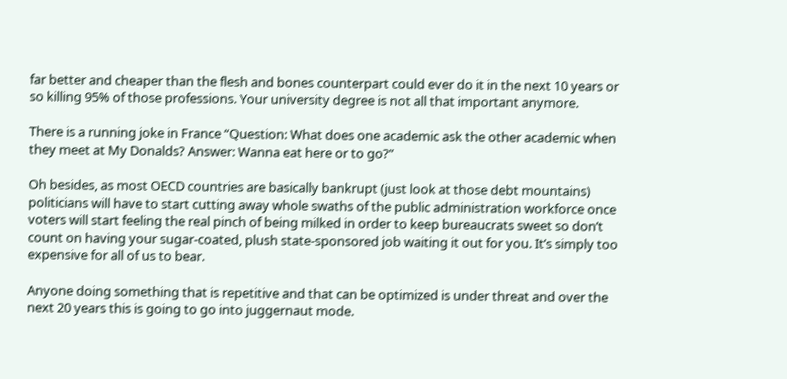far better and cheaper than the flesh and bones counterpart could ever do it in the next 10 years or so killing 95% of those professions. Your university degree is not all that important anymore.

There is a running joke in France “Question: What does one academic ask the other academic when they meet at My Donalds? Answer: Wanna eat here or to go?”

Oh besides, as most OECD countries are basically bankrupt (just look at those debt mountains) politicians will have to start cutting away whole swaths of the public administration workforce once voters will start feeling the real pinch of being milked in order to keep bureaucrats sweet so don’t count on having your sugar-coated, plush state-sponsored job waiting it out for you. It’s simply too expensive for all of us to bear.

Anyone doing something that is repetitive and that can be optimized is under threat and over the next 20 years this is going to go into juggernaut mode.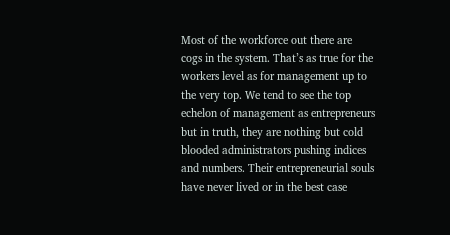Most of the workforce out there are cogs in the system. That’s as true for the workers level as for management up to the very top. We tend to see the top echelon of management as entrepreneurs but in truth, they are nothing but cold blooded administrators pushing indices and numbers. Their entrepreneurial souls have never lived or in the best case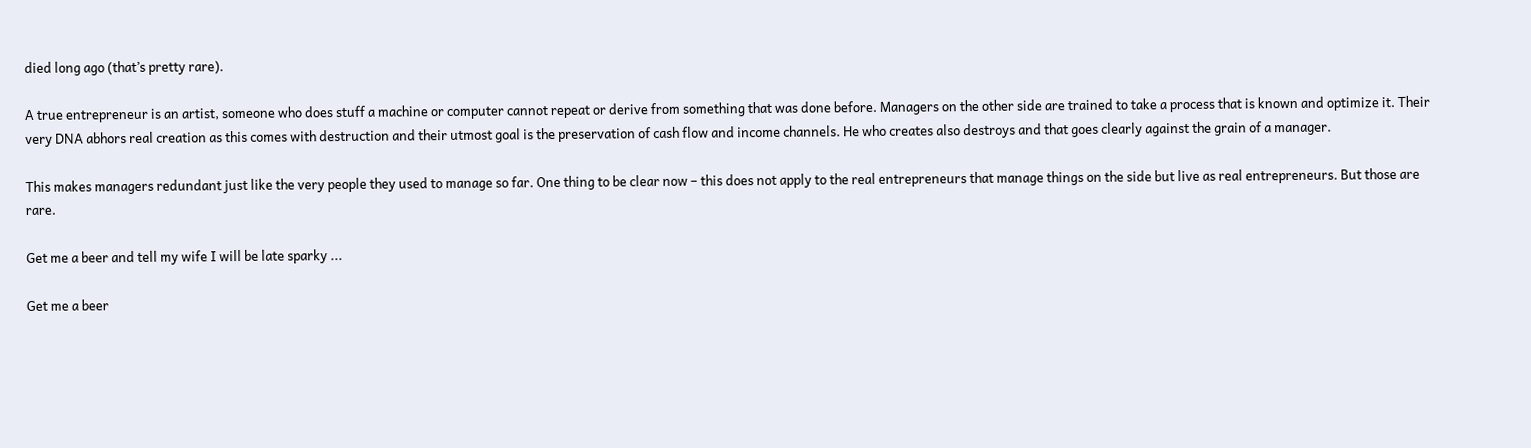died long ago (that’s pretty rare).

A true entrepreneur is an artist, someone who does stuff a machine or computer cannot repeat or derive from something that was done before. Managers on the other side are trained to take a process that is known and optimize it. Their very DNA abhors real creation as this comes with destruction and their utmost goal is the preservation of cash flow and income channels. He who creates also destroys and that goes clearly against the grain of a manager.

This makes managers redundant just like the very people they used to manage so far. One thing to be clear now – this does not apply to the real entrepreneurs that manage things on the side but live as real entrepreneurs. But those are rare.

Get me a beer and tell my wife I will be late sparky ...

Get me a beer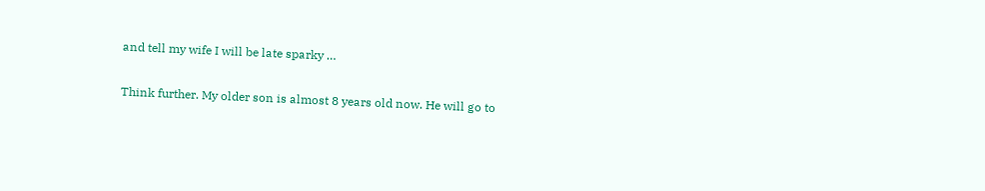and tell my wife I will be late sparky …

Think further. My older son is almost 8 years old now. He will go to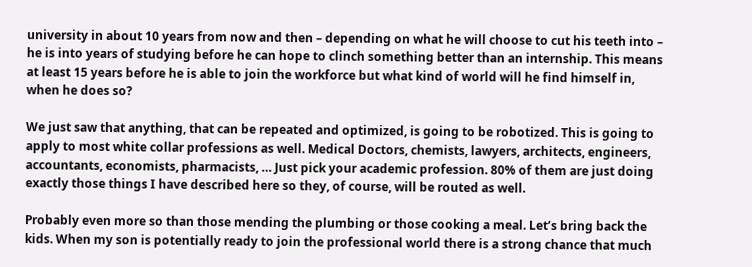university in about 10 years from now and then – depending on what he will choose to cut his teeth into – he is into years of studying before he can hope to clinch something better than an internship. This means at least 15 years before he is able to join the workforce but what kind of world will he find himself in, when he does so?

We just saw that anything, that can be repeated and optimized, is going to be robotized. This is going to apply to most white collar professions as well. Medical Doctors, chemists, lawyers, architects, engineers, accountants, economists, pharmacists, … Just pick your academic profession. 80% of them are just doing exactly those things I have described here so they, of course, will be routed as well.

Probably even more so than those mending the plumbing or those cooking a meal. Let’s bring back the kids. When my son is potentially ready to join the professional world there is a strong chance that much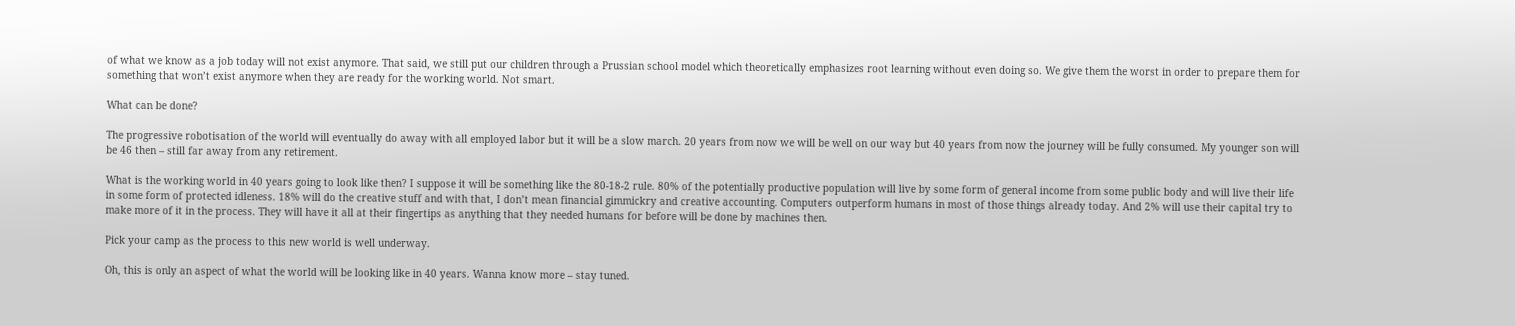of what we know as a job today will not exist anymore. That said, we still put our children through a Prussian school model which theoretically emphasizes root learning without even doing so. We give them the worst in order to prepare them for something that won’t exist anymore when they are ready for the working world. Not smart.

What can be done?

The progressive robotisation of the world will eventually do away with all employed labor but it will be a slow march. 20 years from now we will be well on our way but 40 years from now the journey will be fully consumed. My younger son will be 46 then – still far away from any retirement.

What is the working world in 40 years going to look like then? I suppose it will be something like the 80-18-2 rule. 80% of the potentially productive population will live by some form of general income from some public body and will live their life in some form of protected idleness. 18% will do the creative stuff and with that, I don’t mean financial gimmickry and creative accounting. Computers outperform humans in most of those things already today. And 2% will use their capital try to make more of it in the process. They will have it all at their fingertips as anything that they needed humans for before will be done by machines then.

Pick your camp as the process to this new world is well underway.

Oh, this is only an aspect of what the world will be looking like in 40 years. Wanna know more – stay tuned.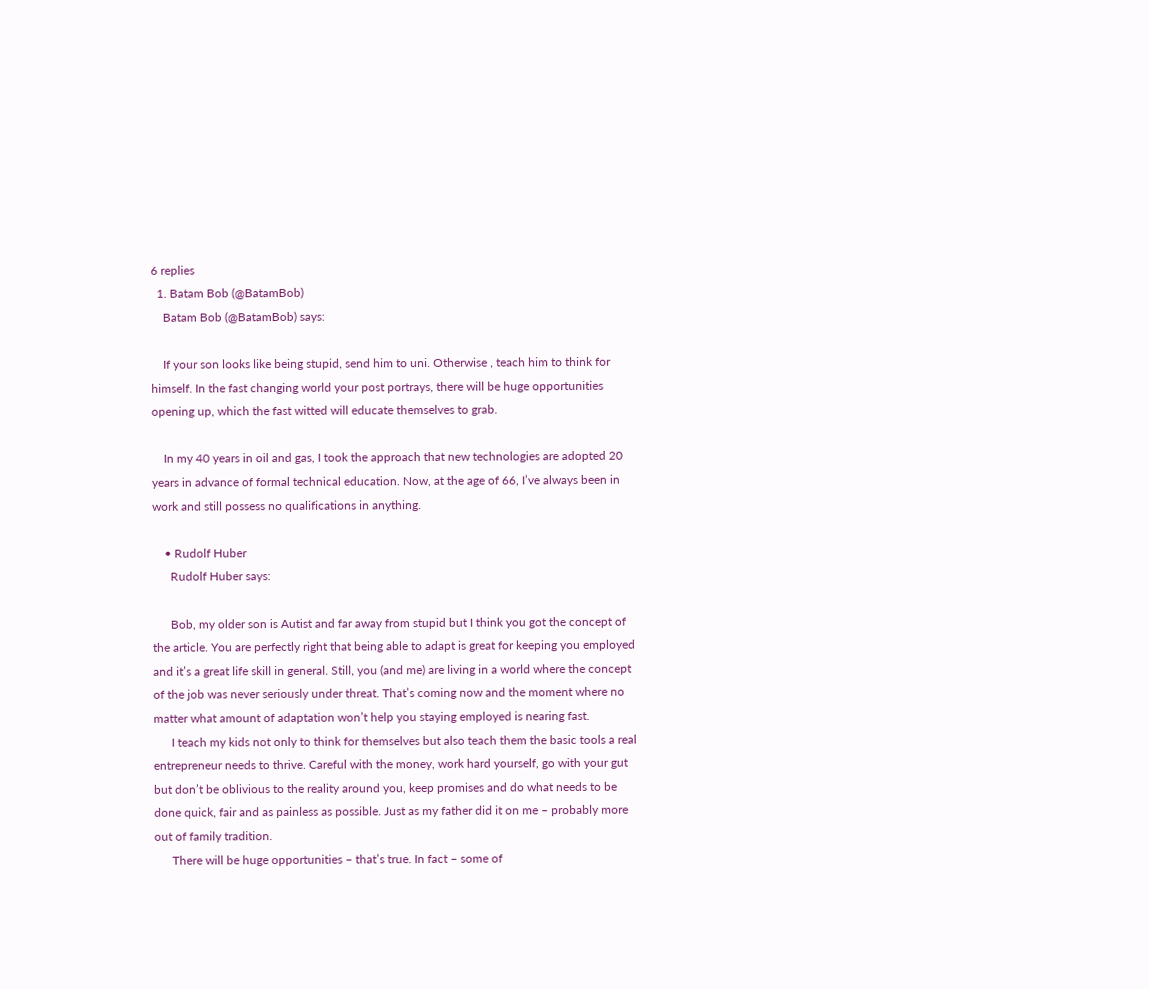6 replies
  1. Batam Bob (@BatamBob)
    Batam Bob (@BatamBob) says:

    If your son looks like being stupid, send him to uni. Otherwise , teach him to think for himself. In the fast changing world your post portrays, there will be huge opportunities opening up, which the fast witted will educate themselves to grab.

    In my 40 years in oil and gas, I took the approach that new technologies are adopted 20 years in advance of formal technical education. Now, at the age of 66, I’ve always been in work and still possess no qualifications in anything.

    • Rudolf Huber
      Rudolf Huber says:

      Bob, my older son is Autist and far away from stupid but I think you got the concept of the article. You are perfectly right that being able to adapt is great for keeping you employed and it’s a great life skill in general. Still, you (and me) are living in a world where the concept of the job was never seriously under threat. That’s coming now and the moment where no matter what amount of adaptation won’t help you staying employed is nearing fast.
      I teach my kids not only to think for themselves but also teach them the basic tools a real entrepreneur needs to thrive. Careful with the money, work hard yourself, go with your gut but don’t be oblivious to the reality around you, keep promises and do what needs to be done quick, fair and as painless as possible. Just as my father did it on me – probably more out of family tradition.
      There will be huge opportunities – that’s true. In fact – some of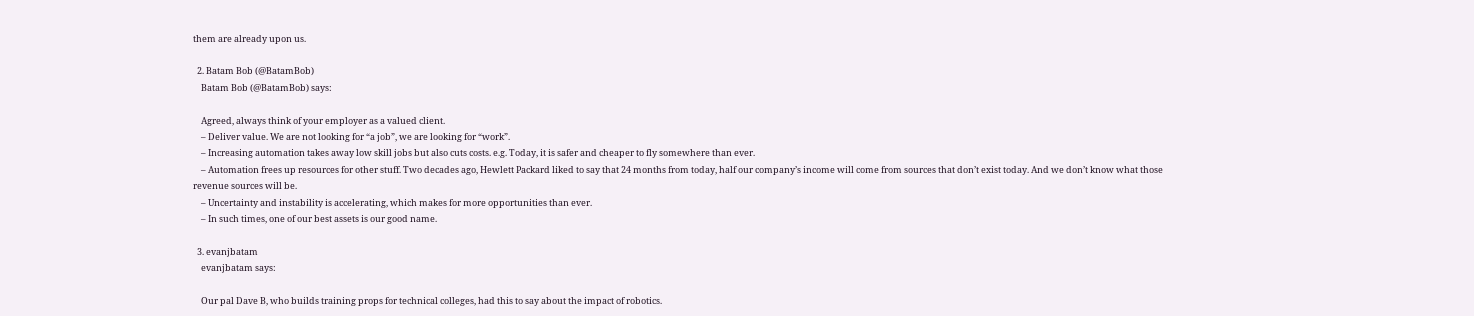them are already upon us.

  2. Batam Bob (@BatamBob)
    Batam Bob (@BatamBob) says:

    Agreed, always think of your employer as a valued client.
    – Deliver value. We are not looking for “a job”, we are looking for “work”.
    – Increasing automation takes away low skill jobs but also cuts costs. e.g. Today, it is safer and cheaper to fly somewhere than ever.
    – Automation frees up resources for other stuff. Two decades ago, Hewlett Packard liked to say that 24 months from today, half our company’s income will come from sources that don’t exist today. And we don’t know what those revenue sources will be.
    – Uncertainty and instability is accelerating, which makes for more opportunities than ever.
    – In such times, one of our best assets is our good name.

  3. evanjbatam
    evanjbatam says:

    Our pal Dave B, who builds training props for technical colleges, had this to say about the impact of robotics.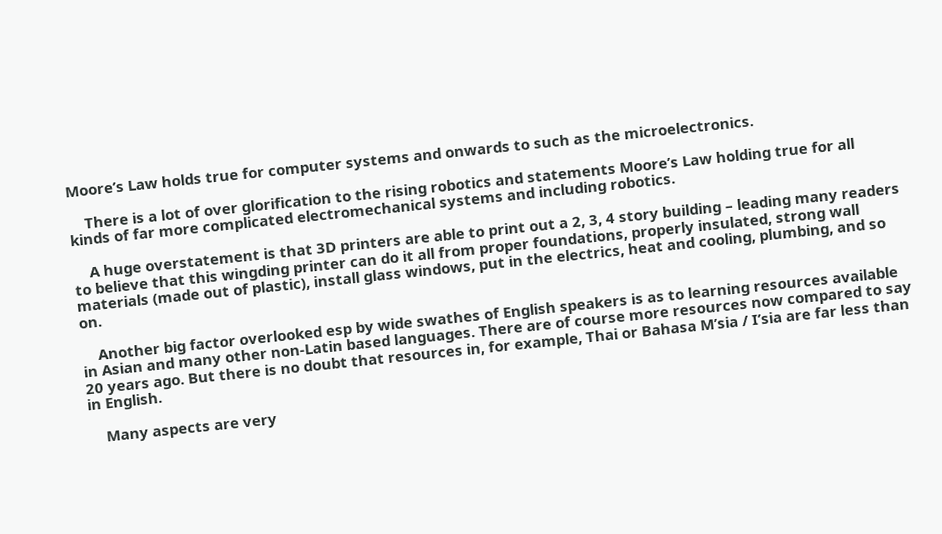Moore’s Law holds true for computer systems and onwards to such as the microelectronics.

    There is a lot of over glorification to the rising robotics and statements Moore’s Law holding true for all kinds of far more complicated electromechanical systems and including robotics.

    A huge overstatement is that 3D printers are able to print out a 2, 3, 4 story building – leading many readers to believe that this wingding printer can do it all from proper foundations, properly insulated, strong wall materials (made out of plastic), install glass windows, put in the electrics, heat and cooling, plumbing, and so on.

    Another big factor overlooked esp by wide swathes of English speakers is as to learning resources available in Asian and many other non-Latin based languages. There are of course more resources now compared to say 20 years ago. But there is no doubt that resources in, for example, Thai or Bahasa M’sia / I’sia are far less than in English.

    Many aspects are very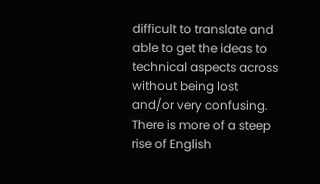difficult to translate and able to get the ideas to technical aspects across without being lost and/or very confusing. There is more of a steep rise of English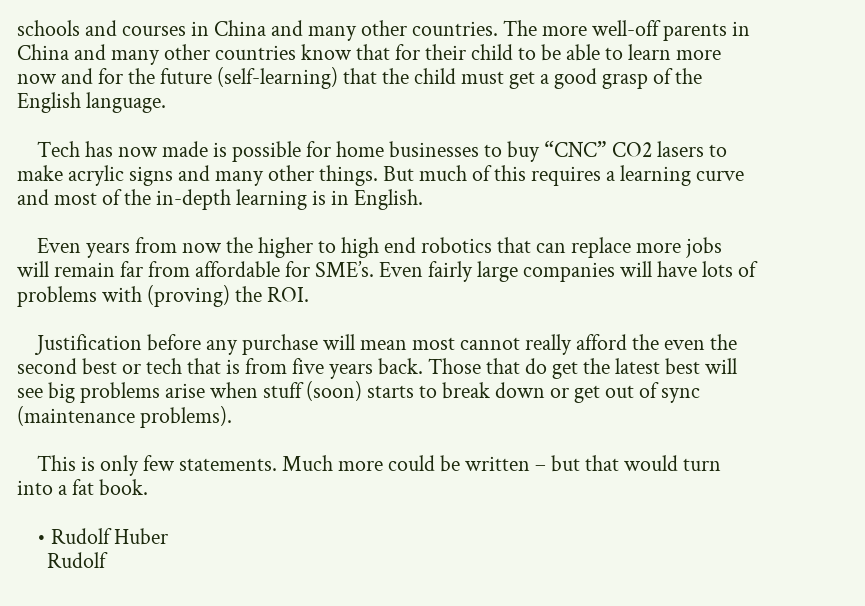schools and courses in China and many other countries. The more well-off parents in China and many other countries know that for their child to be able to learn more now and for the future (self-learning) that the child must get a good grasp of the English language.

    Tech has now made is possible for home businesses to buy “CNC” CO2 lasers to make acrylic signs and many other things. But much of this requires a learning curve and most of the in-depth learning is in English.

    Even years from now the higher to high end robotics that can replace more jobs will remain far from affordable for SME’s. Even fairly large companies will have lots of problems with (proving) the ROI.

    Justification before any purchase will mean most cannot really afford the even the second best or tech that is from five years back. Those that do get the latest best will see big problems arise when stuff (soon) starts to break down or get out of sync (maintenance problems).

    This is only few statements. Much more could be written – but that would turn into a fat book.

    • Rudolf Huber
      Rudolf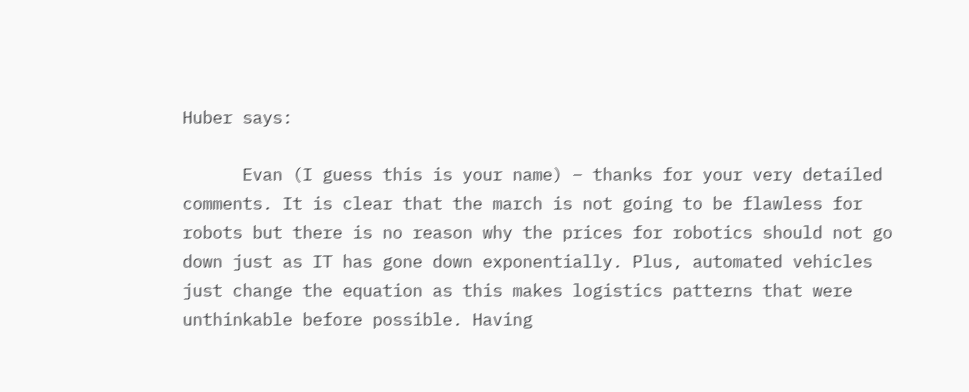Huber says:

      Evan (I guess this is your name) – thanks for your very detailed comments. It is clear that the march is not going to be flawless for robots but there is no reason why the prices for robotics should not go down just as IT has gone down exponentially. Plus, automated vehicles just change the equation as this makes logistics patterns that were unthinkable before possible. Having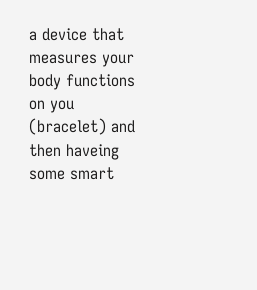a device that measures your body functions on you (bracelet) and then haveing some smart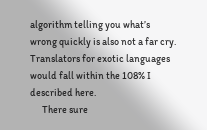algorithm telling you what’s wrong quickly is also not a far cry. Translators for exotic languages would fall within the 108% I described here.
      There sure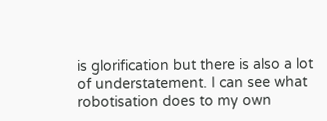is glorification but there is also a lot of understatement. I can see what robotisation does to my own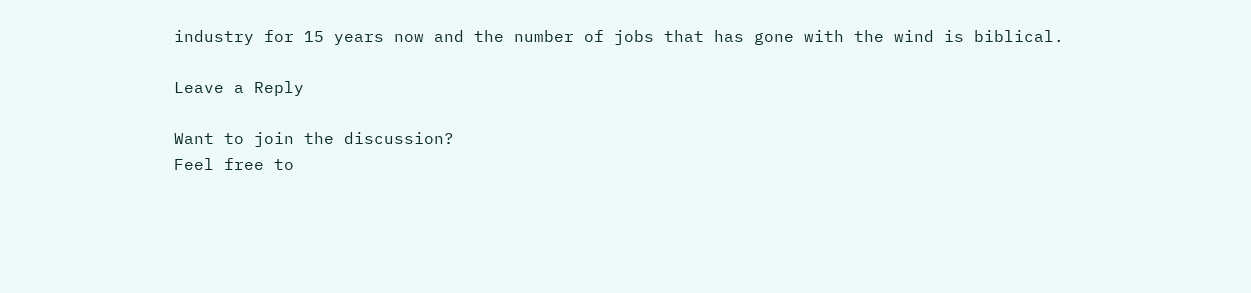industry for 15 years now and the number of jobs that has gone with the wind is biblical.

Leave a Reply

Want to join the discussion?
Feel free to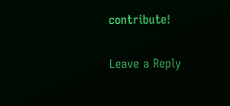contribute!

Leave a Reply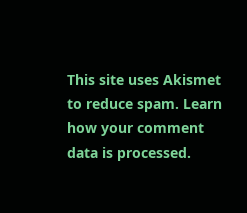This site uses Akismet to reduce spam. Learn how your comment data is processed.